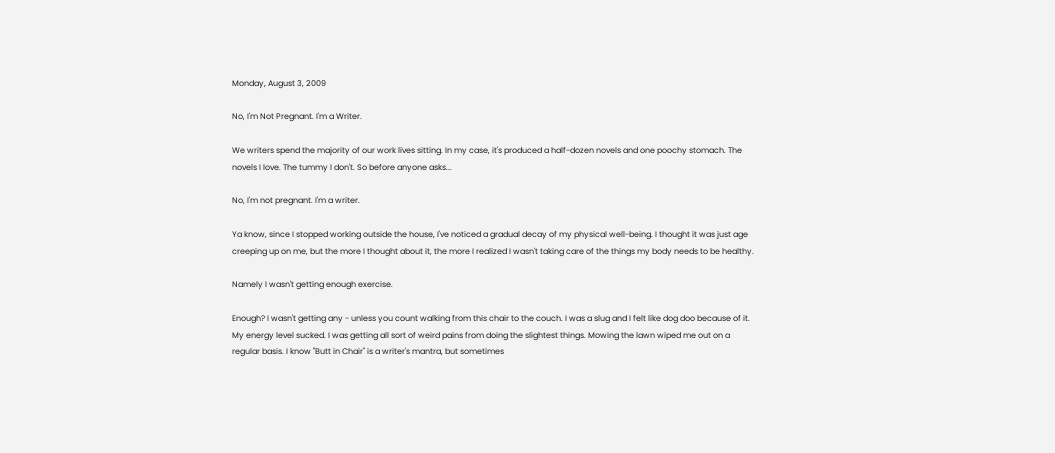Monday, August 3, 2009

No, I'm Not Pregnant. I'm a Writer.

We writers spend the majority of our work lives sitting. In my case, it's produced a half-dozen novels and one poochy stomach. The novels I love. The tummy I don't. So before anyone asks...

No, I'm not pregnant. I'm a writer.

Ya know, since I stopped working outside the house, I've noticed a gradual decay of my physical well-being. I thought it was just age creeping up on me, but the more I thought about it, the more I realized I wasn't taking care of the things my body needs to be healthy.

Namely I wasn't getting enough exercise.

Enough? I wasn't getting any - unless you count walking from this chair to the couch. I was a slug and I felt like dog doo because of it. My energy level sucked. I was getting all sort of weird pains from doing the slightest things. Mowing the lawn wiped me out on a regular basis. I know "Butt in Chair" is a writer's mantra, but sometimes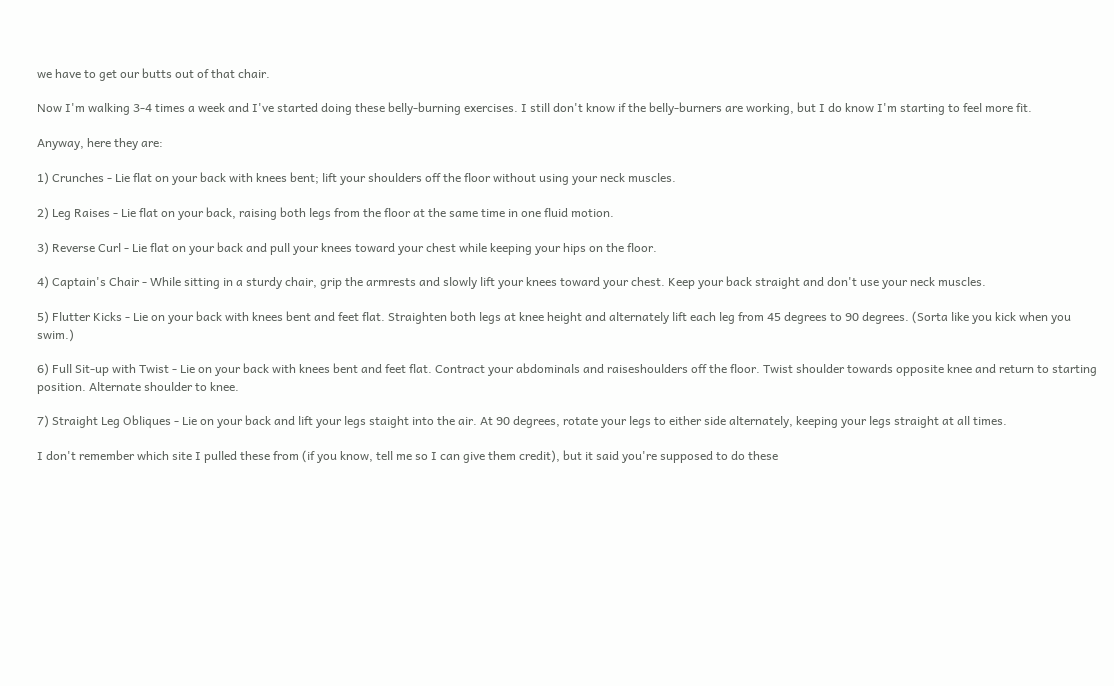we have to get our butts out of that chair.

Now I'm walking 3-4 times a week and I've started doing these belly-burning exercises. I still don't know if the belly-burners are working, but I do know I'm starting to feel more fit.

Anyway, here they are:

1) Crunches - Lie flat on your back with knees bent; lift your shoulders off the floor without using your neck muscles.

2) Leg Raises - Lie flat on your back, raising both legs from the floor at the same time in one fluid motion.

3) Reverse Curl - Lie flat on your back and pull your knees toward your chest while keeping your hips on the floor.

4) Captain's Chair - While sitting in a sturdy chair, grip the armrests and slowly lift your knees toward your chest. Keep your back straight and don't use your neck muscles.

5) Flutter Kicks - Lie on your back with knees bent and feet flat. Straighten both legs at knee height and alternately lift each leg from 45 degrees to 90 degrees. (Sorta like you kick when you swim.)

6) Full Sit-up with Twist - Lie on your back with knees bent and feet flat. Contract your abdominals and raiseshoulders off the floor. Twist shoulder towards opposite knee and return to starting position. Alternate shoulder to knee.

7) Straight Leg Obliques - Lie on your back and lift your legs staight into the air. At 90 degrees, rotate your legs to either side alternately, keeping your legs straight at all times.

I don't remember which site I pulled these from (if you know, tell me so I can give them credit), but it said you're supposed to do these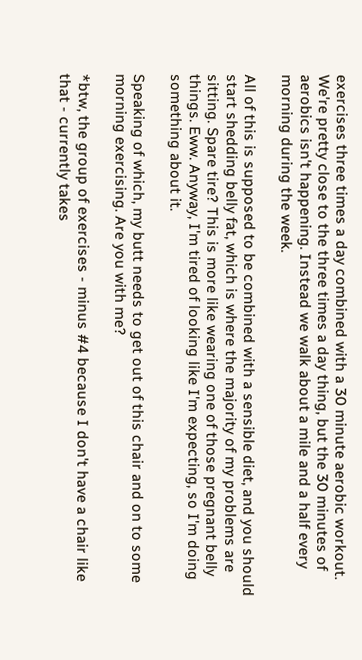exercises three times a day combined with a 30 minute aerobic workout. We're pretty close to the three times a day thing, but the 30 minutes of aerobics isn't happening. Instead we walk about a mile and a half every morning during the week.

All of this is supposed to be combined with a sensible diet, and you should start shedding belly fat, which is where the majority of my problems are sitting. Spare tire? This is more like wearing one of those pregnant belly things. Eww. Anyway, I'm tired of looking like I'm expecting, so I'm doing something about it.

Speaking of which, my butt needs to get out of this chair and on to some morning exercising. Are you with me?

*btw, the group of exercises - minus #4 because I don't have a chair like that - currently takes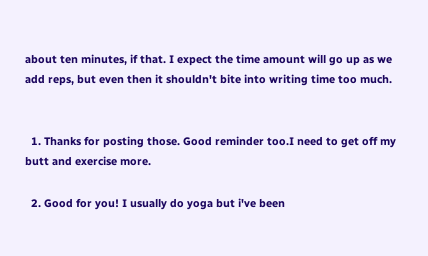about ten minutes, if that. I expect the time amount will go up as we add reps, but even then it shouldn't bite into writing time too much.


  1. Thanks for posting those. Good reminder too.I need to get off my butt and exercise more.

  2. Good for you! I usually do yoga but i've been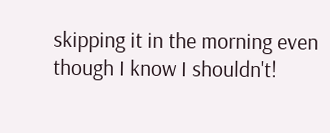skipping it in the morning even though I know I shouldn't!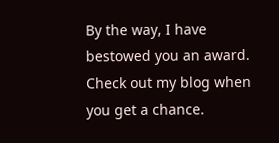By the way, I have bestowed you an award. Check out my blog when you get a chance.